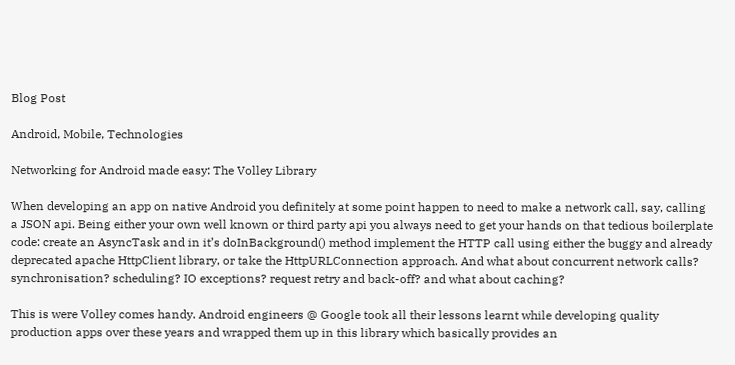Blog Post

Android, Mobile, Technologies

Networking for Android made easy: The Volley Library

When developing an app on native Android you definitely at some point happen to need to make a network call, say, calling a JSON api. Being either your own well known or third party api you always need to get your hands on that tedious boilerplate code: create an AsyncTask and in it’s doInBackground() method implement the HTTP call using either the buggy and already deprecated apache HttpClient library, or take the HttpURLConnection approach. And what about concurrent network calls? synchronisation? scheduling? IO exceptions? request retry and back-off? and what about caching?

This is were Volley comes handy. Android engineers @ Google took all their lessons learnt while developing quality production apps over these years and wrapped them up in this library which basically provides an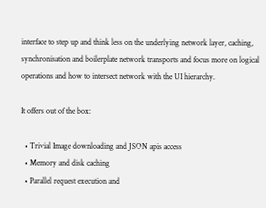interface to step up and think less on the underlying network layer, caching, synchronisation and boilerplate network transports and focus more on logical operations and how to intersect network with the UI hierarchy.

It offers out of the box:

  • Trivial Image downloading and JSON apis access
  • Memory and disk caching
  • Parallel request execution and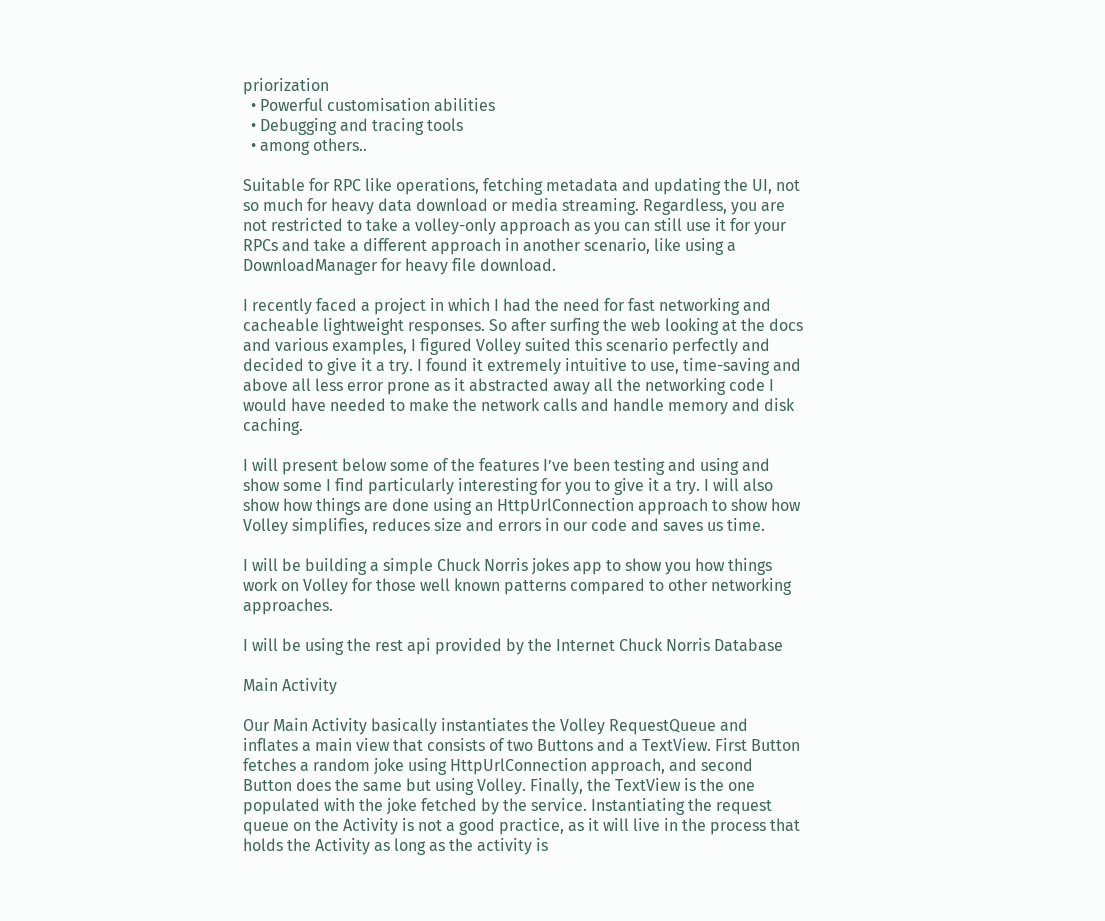priorization
  • Powerful customisation abilities
  • Debugging and tracing tools
  • among others..

Suitable for RPC like operations, fetching metadata and updating the UI, not so much for heavy data download or media streaming. Regardless, you are not restricted to take a volley-only approach as you can still use it for your RPCs and take a different approach in another scenario, like using a DownloadManager for heavy file download.

I recently faced a project in which I had the need for fast networking and cacheable lightweight responses. So after surfing the web looking at the docs and various examples, I figured Volley suited this scenario perfectly and decided to give it a try. I found it extremely intuitive to use, time-saving and above all less error prone as it abstracted away all the networking code I would have needed to make the network calls and handle memory and disk caching.

I will present below some of the features I’ve been testing and using and show some I find particularly interesting for you to give it a try. I will also show how things are done using an HttpUrlConnection approach to show how Volley simplifies, reduces size and errors in our code and saves us time.

I will be building a simple Chuck Norris jokes app to show you how things work on Volley for those well known patterns compared to other networking approaches.

I will be using the rest api provided by the Internet Chuck Norris Database

Main Activity

Our Main Activity basically instantiates the Volley RequestQueue and inflates a main view that consists of two Buttons and a TextView. First Button fetches a random joke using HttpUrlConnection approach, and second Button does the same but using Volley. Finally, the TextView is the one populated with the joke fetched by the service. Instantiating the request queue on the Activity is not a good practice, as it will live in the process that holds the Activity as long as the activity is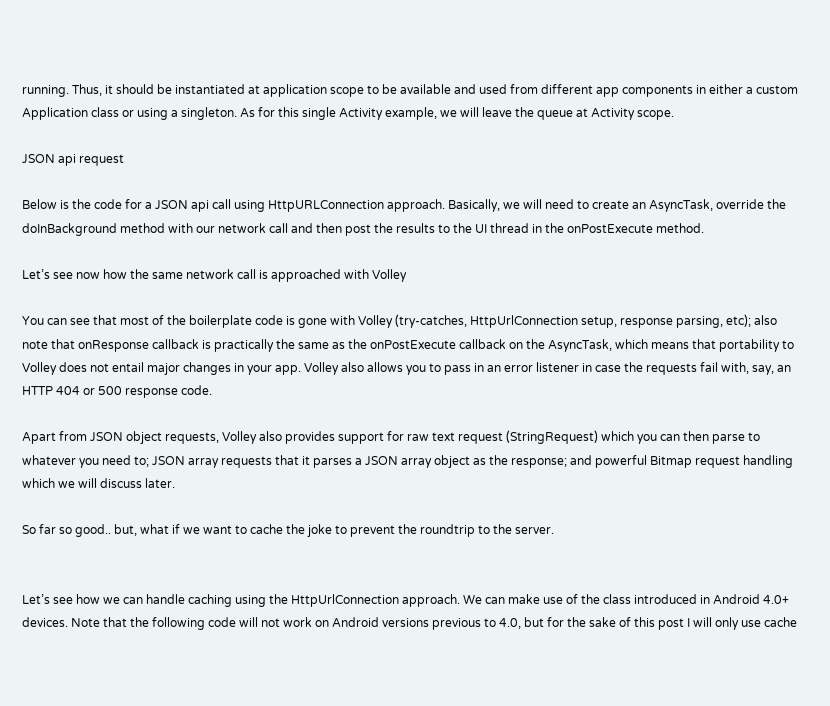running. Thus, it should be instantiated at application scope to be available and used from different app components in either a custom Application class or using a singleton. As for this single Activity example, we will leave the queue at Activity scope.

JSON api request

Below is the code for a JSON api call using HttpURLConnection approach. Basically, we will need to create an AsyncTask, override the doInBackground method with our network call and then post the results to the UI thread in the onPostExecute method.

Let’s see now how the same network call is approached with Volley

You can see that most of the boilerplate code is gone with Volley (try-catches, HttpUrlConnection setup, response parsing, etc); also note that onResponse callback is practically the same as the onPostExecute callback on the AsyncTask, which means that portability to Volley does not entail major changes in your app. Volley also allows you to pass in an error listener in case the requests fail with, say, an HTTP 404 or 500 response code.

Apart from JSON object requests, Volley also provides support for raw text request (StringRequest) which you can then parse to whatever you need to; JSON array requests that it parses a JSON array object as the response; and powerful Bitmap request handling which we will discuss later.

So far so good.. but, what if we want to cache the joke to prevent the roundtrip to the server.


Let’s see how we can handle caching using the HttpUrlConnection approach. We can make use of the class introduced in Android 4.0+ devices. Note that the following code will not work on Android versions previous to 4.0, but for the sake of this post I will only use cache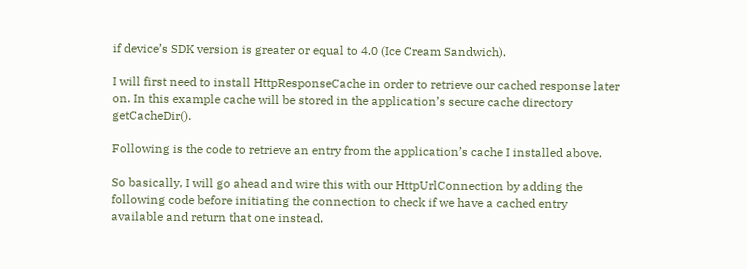if device’s SDK version is greater or equal to 4.0 (Ice Cream Sandwich).

I will first need to install HttpResponseCache in order to retrieve our cached response later on. In this example cache will be stored in the application’s secure cache directory getCacheDir().

Following is the code to retrieve an entry from the application’s cache I installed above.

So basically, I will go ahead and wire this with our HttpUrlConnection by adding the following code before initiating the connection to check if we have a cached entry available and return that one instead.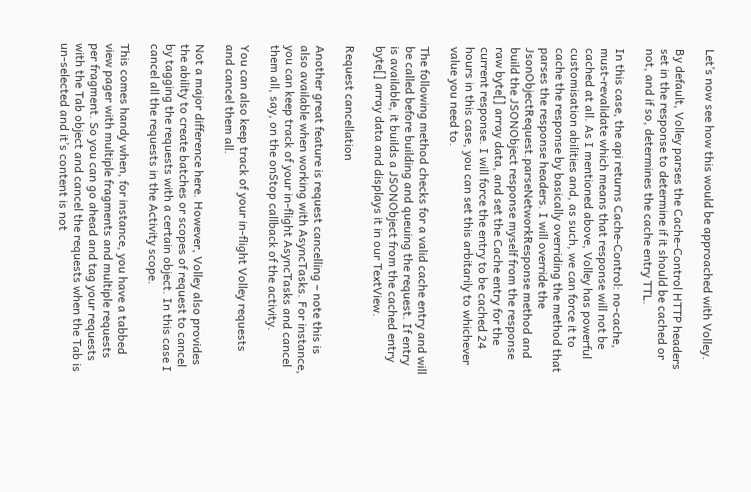Let’s now see how this would be approached with Volley.

By default, Volley parses the Cache-Control HTTP headers set in the response to determine if it should be cached or not, and if so, determines the cache entry TTL.

In this case, the api returns Cache-Control: no-cache, must-revalidate which means that response will not be cached at all. As I mentioned above, Volley has powerful customisation abilities and, as such, we can force it to cache the response by basically overriding the method that parses the response headers. I will override the JsonObjectRequest.parseNetworkResponse method and build the JSONObject response myself from the response raw byte[] array data, and set the Cache entry for the current response. I will force the entry to be cached 24 hours in this case, you can set this arbitarily to whichever value you need to.

The following method checks for a valid cache entry and will be called before building and queuing the request. If entry is available, it builds a JSONObject from the cached entry byte[] array data and displays it in our TextView.

Request cancellation

Another great feature is request cancelling – note this is also available when working with AsyncTasks. For instance, you can keep track of your in-flight AsyncTasks and cancel them all, say, on the onStop callback of the activity.

You can also keep track of your in-flight Volley requests and cancel them all.

Not a major difference here. However, Volley also provides the ability to create batches or scopes of request to cancel by tagging the requests with a certain object. In this case I cancel all the requests in the Activity scope.

This comes handy when, for instance, you have a tabbed view pager with multiple fragments and multiple requests per fragment. So you can go ahead and tag your requests with the Tab object and cancel the requests when the Tab is un-selected and it’s content is not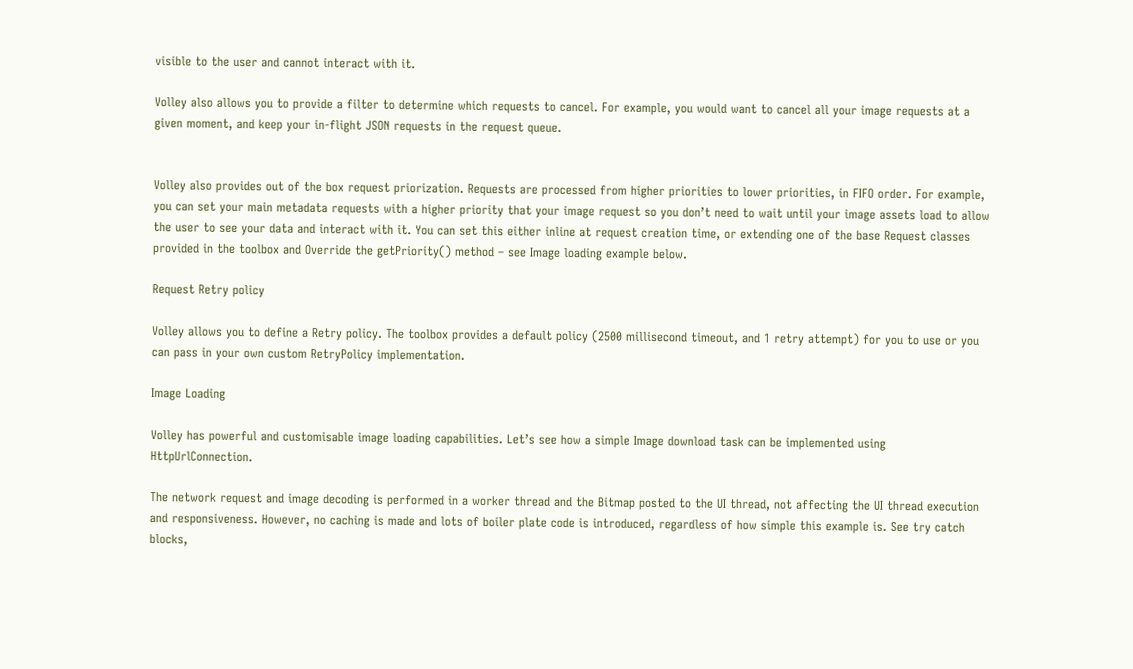visible to the user and cannot interact with it.

Volley also allows you to provide a filter to determine which requests to cancel. For example, you would want to cancel all your image requests at a given moment, and keep your in-flight JSON requests in the request queue.


Volley also provides out of the box request priorization. Requests are processed from higher priorities to lower priorities, in FIFO order. For example, you can set your main metadata requests with a higher priority that your image request so you don’t need to wait until your image assets load to allow the user to see your data and interact with it. You can set this either inline at request creation time, or extending one of the base Request classes provided in the toolbox and Override the getPriority() method – see Image loading example below.

Request Retry policy

Volley allows you to define a Retry policy. The toolbox provides a default policy (2500 millisecond timeout, and 1 retry attempt) for you to use or you can pass in your own custom RetryPolicy implementation.

Image Loading

Volley has powerful and customisable image loading capabilities. Let’s see how a simple Image download task can be implemented using HttpUrlConnection.

The network request and image decoding is performed in a worker thread and the Bitmap posted to the UI thread, not affecting the UI thread execution and responsiveness. However, no caching is made and lots of boiler plate code is introduced, regardless of how simple this example is. See try catch blocks,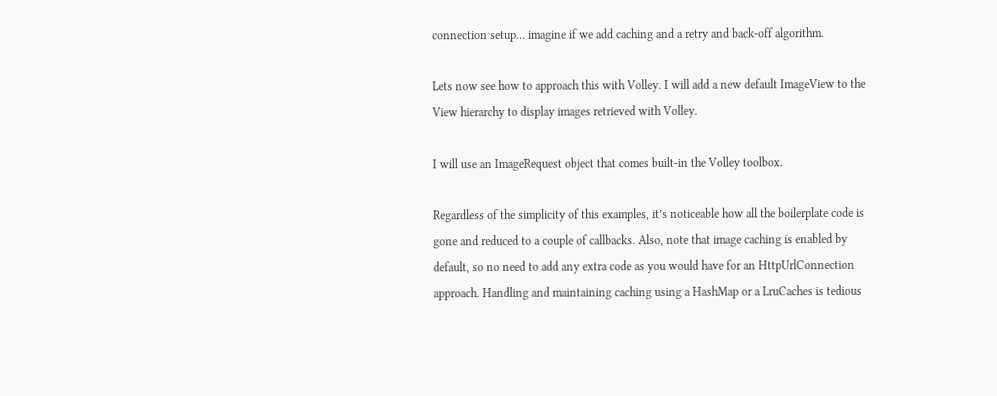connection setup… imagine if we add caching and a retry and back-off algorithm.

Lets now see how to approach this with Volley. I will add a new default ImageView to the View hierarchy to display images retrieved with Volley.

I will use an ImageRequest object that comes built-in the Volley toolbox.

Regardless of the simplicity of this examples, it’s noticeable how all the boilerplate code is gone and reduced to a couple of callbacks. Also, note that image caching is enabled by default, so no need to add any extra code as you would have for an HttpUrlConnection approach. Handling and maintaining caching using a HashMap or a LruCaches is tedious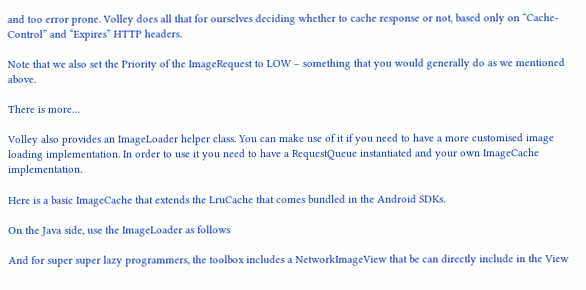and too error prone. Volley does all that for ourselves deciding whether to cache response or not, based only on “Cache-Control” and “Expires” HTTP headers.

Note that we also set the Priority of the ImageRequest to LOW – something that you would generally do as we mentioned above.

There is more…

Volley also provides an ImageLoader helper class. You can make use of it if you need to have a more customised image loading implementation. In order to use it you need to have a RequestQueue instantiated and your own ImageCache implementation.

Here is a basic ImageCache that extends the LruCache that comes bundled in the Android SDKs.

On the Java side, use the ImageLoader as follows

And for super super lazy programmers, the toolbox includes a NetworkImageView that be can directly include in the View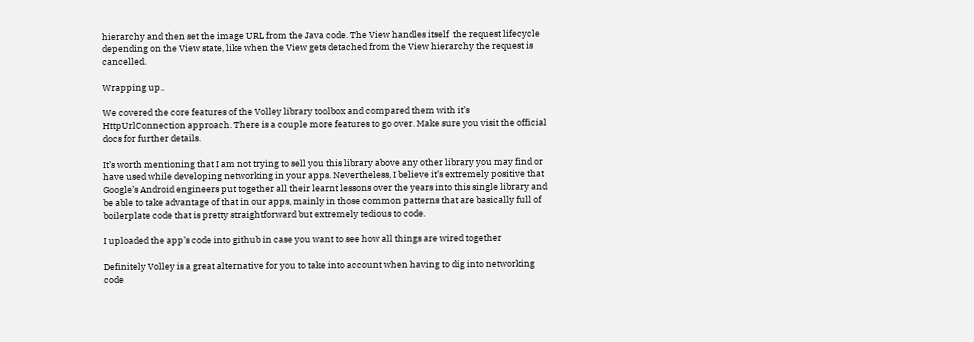hierarchy and then set the image URL from the Java code. The View handles itself  the request lifecycle depending on the View state, like when the View gets detached from the View hierarchy the request is cancelled.

Wrapping up..

We covered the core features of the Volley library toolbox and compared them with it’s HttpUrlConnection approach. There is a couple more features to go over. Make sure you visit the official docs for further details.

It’s worth mentioning that I am not trying to sell you this library above any other library you may find or have used while developing networking in your apps. Nevertheless, I believe it’s extremely positive that Google’s Android engineers put together all their learnt lessons over the years into this single library and be able to take advantage of that in our apps, mainly in those common patterns that are basically full of boilerplate code that is pretty straightforward but extremely tedious to code.

I uploaded the app’s code into github in case you want to see how all things are wired together

Definitely Volley is a great alternative for you to take into account when having to dig into networking code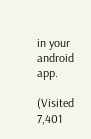in your android app.

(Visited 7,401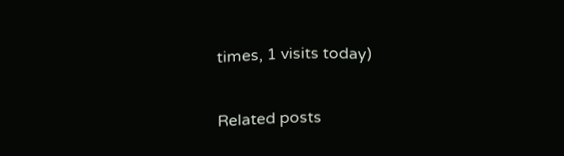times, 1 visits today)

Related posts